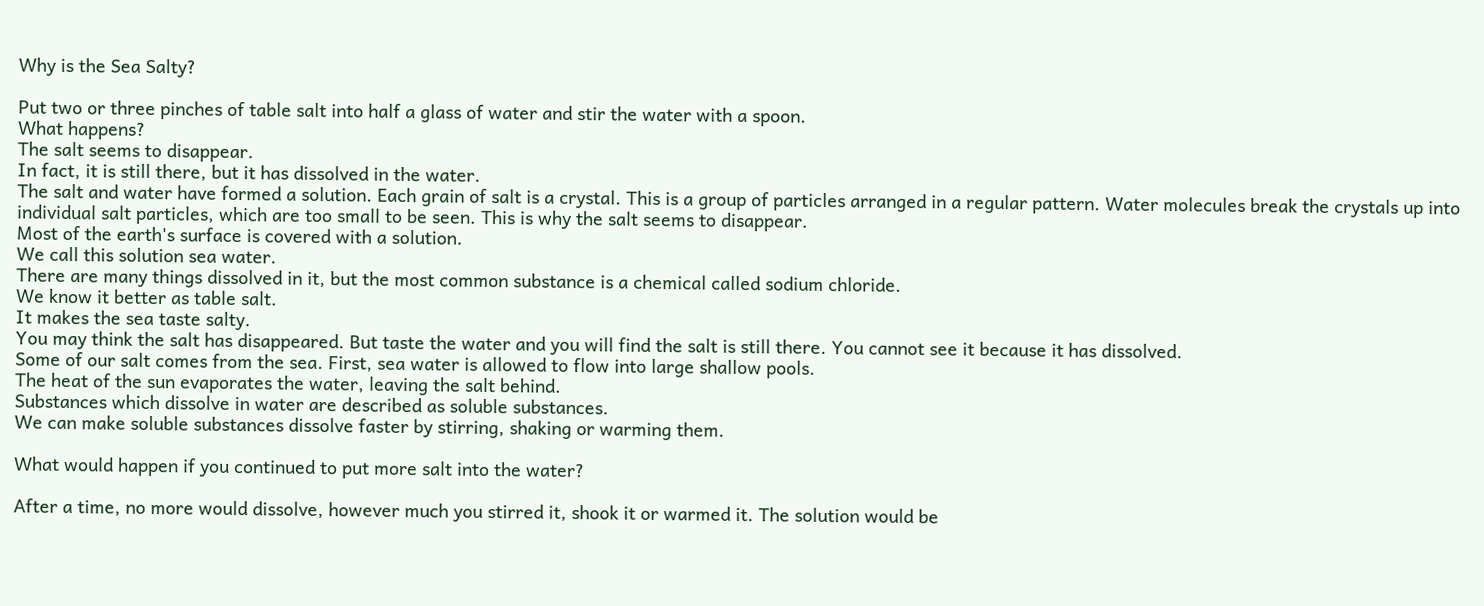Why is the Sea Salty?

Put two or three pinches of table salt into half a glass of water and stir the water with a spoon.
What happens?
The salt seems to disappear.
In fact, it is still there, but it has dissolved in the water.
The salt and water have formed a solution. Each grain of salt is a crystal. This is a group of particles arranged in a regular pattern. Water molecules break the crystals up into individual salt particles, which are too small to be seen. This is why the salt seems to disappear.
Most of the earth's surface is covered with a solution.
We call this solution sea water.
There are many things dissolved in it, but the most common substance is a chemical called sodium chloride.
We know it better as table salt.
It makes the sea taste salty.
You may think the salt has disappeared. But taste the water and you will find the salt is still there. You cannot see it because it has dissolved.
Some of our salt comes from the sea. First, sea water is allowed to flow into large shallow pools.
The heat of the sun evaporates the water, leaving the salt behind.
Substances which dissolve in water are described as soluble substances.
We can make soluble substances dissolve faster by stirring, shaking or warming them.

What would happen if you continued to put more salt into the water?

After a time, no more would dissolve, however much you stirred it, shook it or warmed it. The solution would be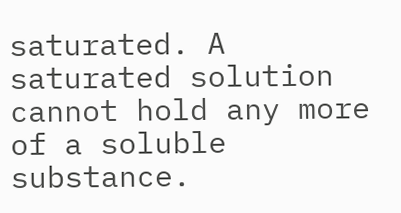saturated. A saturated solution cannot hold any more of a soluble substance.